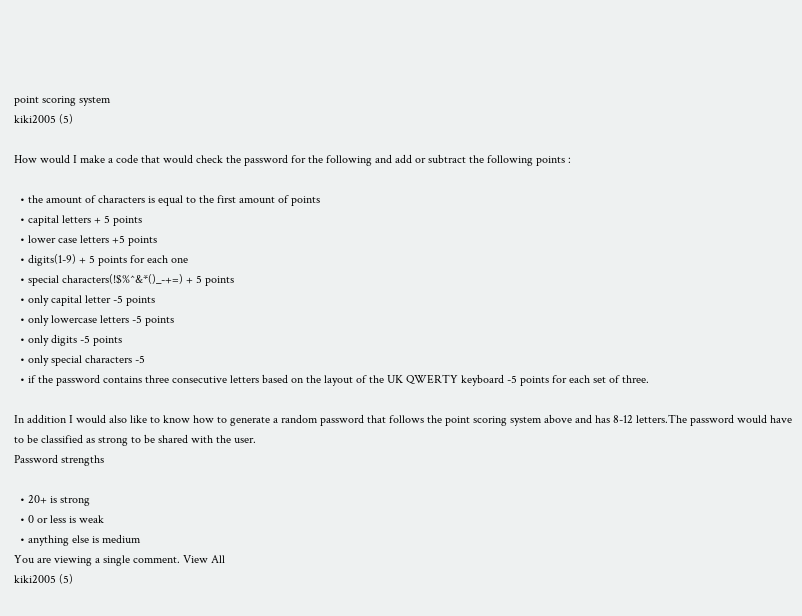point scoring system
kiki2005 (5)

How would I make a code that would check the password for the following and add or subtract the following points :

  • the amount of characters is equal to the first amount of points
  • capital letters + 5 points
  • lower case letters +5 points
  • digits(1-9) + 5 points for each one
  • special characters(!$%^&*()_-+=) + 5 points
  • only capital letter -5 points
  • only lowercase letters -5 points
  • only digits -5 points
  • only special characters -5
  • if the password contains three consecutive letters based on the layout of the UK QWERTY keyboard -5 points for each set of three.

In addition I would also like to know how to generate a random password that follows the point scoring system above and has 8-12 letters.The password would have to be classified as strong to be shared with the user.
Password strengths

  • 20+ is strong
  • 0 or less is weak
  • anything else is medium
You are viewing a single comment. View All
kiki2005 (5)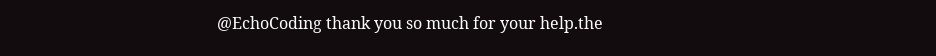@EchoCoding thank you so much for your help.the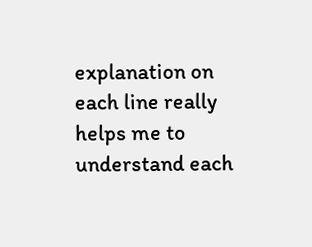explanation on each line really helps me to understand each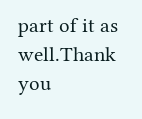part of it as well.Thank you